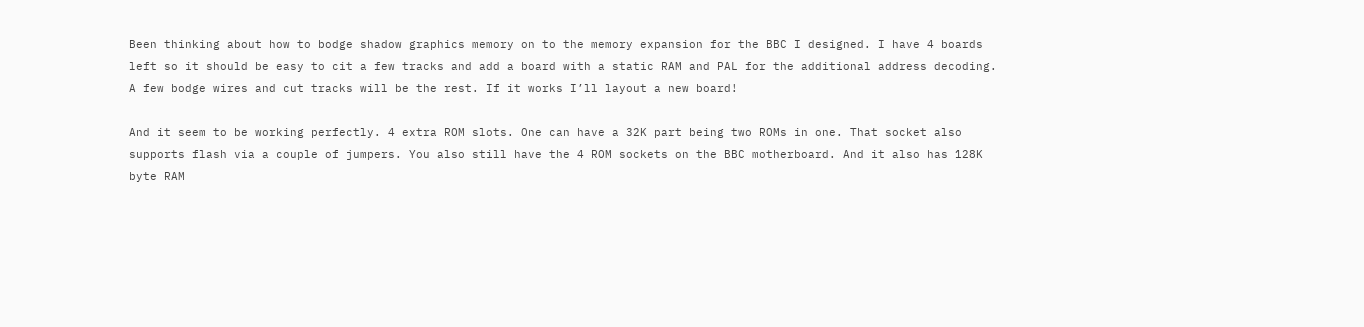Been thinking about how to bodge shadow graphics memory on to the memory expansion for the BBC I designed. I have 4 boards left so it should be easy to cit a few tracks and add a board with a static RAM and PAL for the additional address decoding. A few bodge wires and cut tracks will be the rest. If it works I’ll layout a new board!

And it seem to be working perfectly. 4 extra ROM slots. One can have a 32K part being two ROMs in one. That socket also supports flash via a couple of jumpers. You also still have the 4 ROM sockets on the BBC motherboard. And it also has 128K byte RAM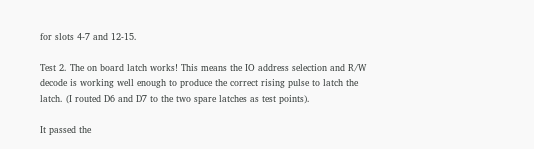for slots 4-7 and 12-15.

Test 2. The on board latch works! This means the IO address selection and R/W decode is working well enough to produce the correct rising pulse to latch the latch. (I routed D6 and D7 to the two spare latches as test points).

It passed the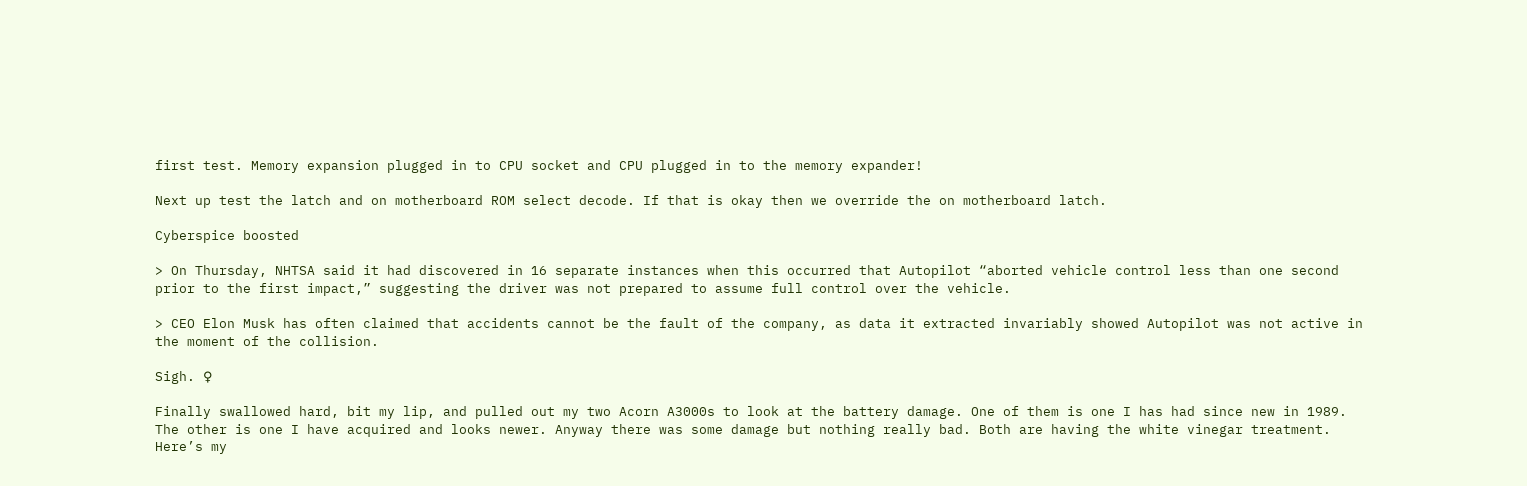first test. Memory expansion plugged in to CPU socket and CPU plugged in to the memory expander!

Next up test the latch and on motherboard ROM select decode. If that is okay then we override the on motherboard latch.

Cyberspice boosted

> On Thursday, NHTSA said it had discovered in 16 separate instances when this occurred that Autopilot “aborted vehicle control less than one second prior to the first impact,” suggesting the driver was not prepared to assume full control over the vehicle.

> CEO Elon Musk has often claimed that accidents cannot be the fault of the company, as data it extracted invariably showed Autopilot was not active in the moment of the collision.

Sigh. ♀

Finally swallowed hard, bit my lip, and pulled out my two Acorn A3000s to look at the battery damage. One of them is one I has had since new in 1989. The other is one I have acquired and looks newer. Anyway there was some damage but nothing really bad. Both are having the white vinegar treatment. Here’s my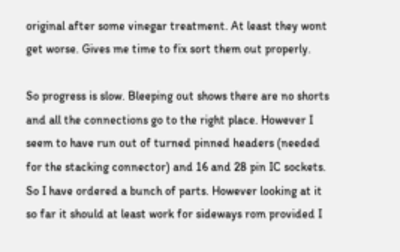original after some vinegar treatment. At least they wont get worse. Gives me time to fix sort them out properly.

So progress is slow. Bleeping out shows there are no shorts and all the connections go to the right place. However I seem to have run out of turned pinned headers (needed for the stacking connector) and 16 and 28 pin IC sockets. So I have ordered a bunch of parts. However looking at it so far it should at least work for sideways rom provided I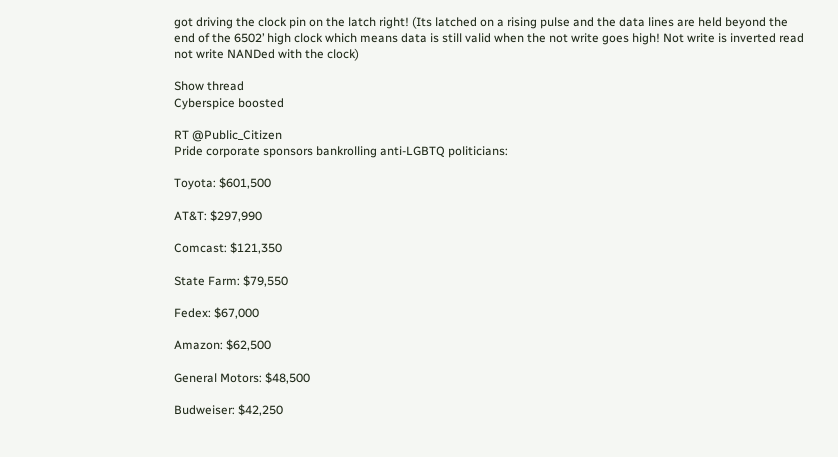got driving the clock pin on the latch right! (Its latched on a rising pulse and the data lines are held beyond the end of the 6502’ high clock which means data is still valid when the not write goes high! Not write is inverted read not write NANDed with the clock)

Show thread
Cyberspice boosted

RT @Public_Citizen
Pride corporate sponsors bankrolling anti-LGBTQ politicians:

Toyota: $601,500

AT&T: $297,990

Comcast: $121,350

State Farm: $79,550

Fedex: $67,000

Amazon: $62,500

General Motors: $48,500

Budweiser: $42,250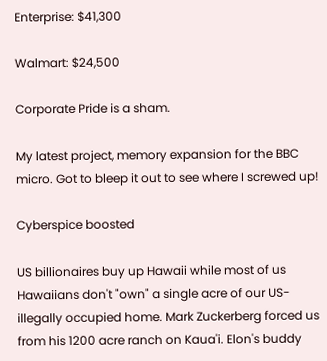Enterprise: $41,300

Walmart: $24,500

Corporate Pride is a sham.

My latest project, memory expansion for the BBC micro. Got to bleep it out to see where I screwed up!

Cyberspice boosted

US billionaires buy up Hawaii while most of us Hawaiians don't "own" a single acre of our US-illegally occupied home. Mark Zuckerberg forced us from his 1200 acre ranch on Kaua'i. Elon's buddy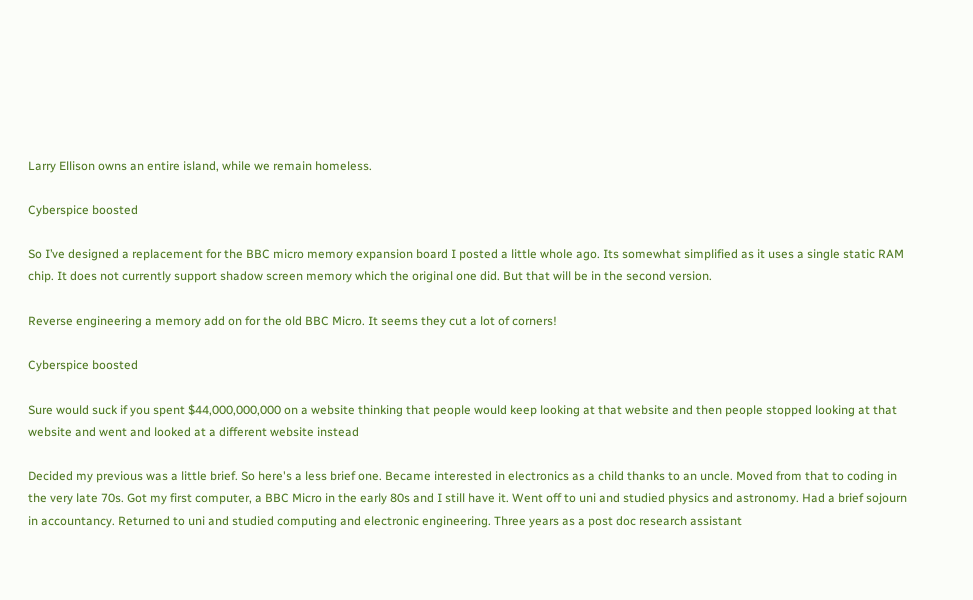Larry Ellison owns an entire island, while we remain homeless.

Cyberspice boosted

So I’ve designed a replacement for the BBC micro memory expansion board I posted a little whole ago. Its somewhat simplified as it uses a single static RAM chip. It does not currently support shadow screen memory which the original one did. But that will be in the second version.

Reverse engineering a memory add on for the old BBC Micro. It seems they cut a lot of corners!

Cyberspice boosted

Sure would suck if you spent $44,000,000,000 on a website thinking that people would keep looking at that website and then people stopped looking at that website and went and looked at a different website instead

Decided my previous was a little brief. So here's a less brief one. Became interested in electronics as a child thanks to an uncle. Moved from that to coding in the very late 70s. Got my first computer, a BBC Micro in the early 80s and I still have it. Went off to uni and studied physics and astronomy. Had a brief sojourn in accountancy. Returned to uni and studied computing and electronic engineering. Three years as a post doc research assistant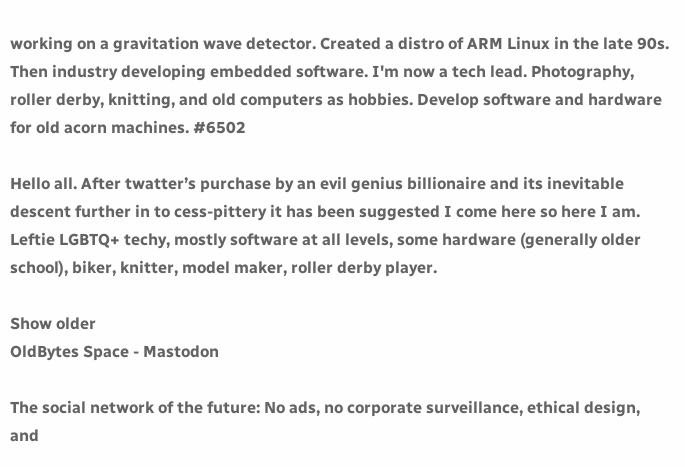working on a gravitation wave detector. Created a distro of ARM Linux in the late 90s. Then industry developing embedded software. I'm now a tech lead. Photography, roller derby, knitting, and old computers as hobbies. Develop software and hardware for old acorn machines. #6502

Hello all. After twatter’s purchase by an evil genius billionaire and its inevitable descent further in to cess-pittery it has been suggested I come here so here I am. Leftie LGBTQ+ techy, mostly software at all levels, some hardware (generally older school), biker, knitter, model maker, roller derby player.

Show older
OldBytes Space - Mastodon

The social network of the future: No ads, no corporate surveillance, ethical design, and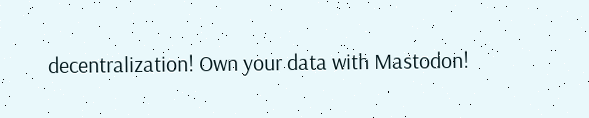decentralization! Own your data with Mastodon!